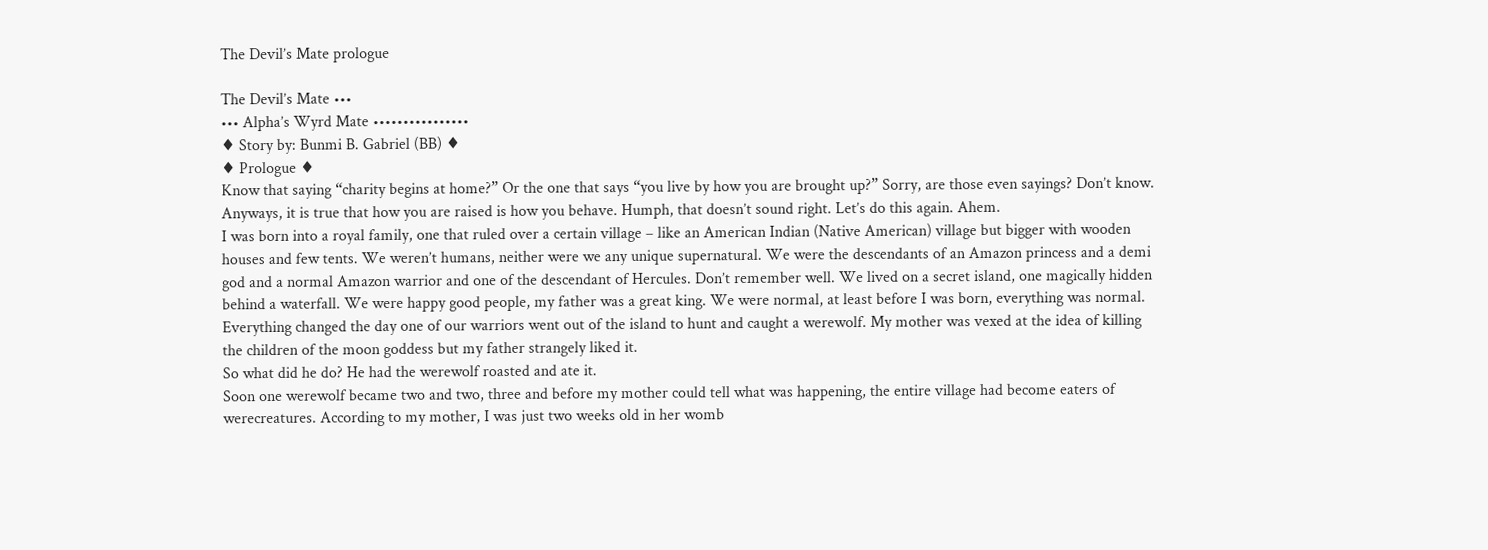The Devil’s Mate prologue

The Devil’s Mate •••
••• Alpha’s Wyrd Mate ••••••••••••••••
♦ Story by: Bunmi B. Gabriel (BB) ♦
♦ Prologue ♦
Know that saying “charity begins at home?” Or the one that says “you live by how you are brought up?” Sorry, are those even sayings? Don’t know. Anyways, it is true that how you are raised is how you behave. Humph, that doesn’t sound right. Let’s do this again. Ahem.
I was born into a royal family, one that ruled over a certain village – like an American Indian (Native American) village but bigger with wooden houses and few tents. We weren’t humans, neither were we any unique supernatural. We were the descendants of an Amazon princess and a demi god and a normal Amazon warrior and one of the descendant of Hercules. Don’t remember well. We lived on a secret island, one magically hidden behind a waterfall. We were happy good people, my father was a great king. We were normal, at least before I was born, everything was normal. Everything changed the day one of our warriors went out of the island to hunt and caught a werewolf. My mother was vexed at the idea of killing the children of the moon goddess but my father strangely liked it.
So what did he do? He had the werewolf roasted and ate it.
Soon one werewolf became two and two, three and before my mother could tell what was happening, the entire village had become eaters of werecreatures. According to my mother, I was just two weeks old in her womb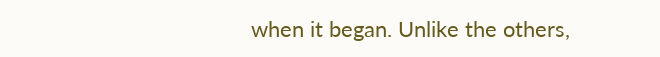when it began. Unlike the others,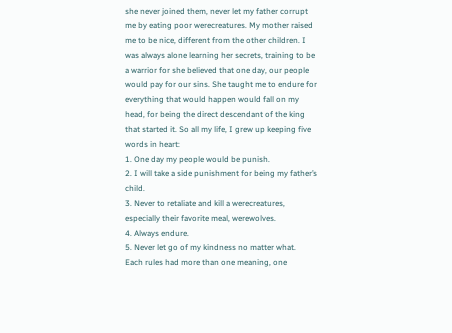she never joined them, never let my father corrupt me by eating poor werecreatures. My mother raised me to be nice, different from the other children. I was always alone learning her secrets, training to be a warrior for she believed that one day, our people would pay for our sins. She taught me to endure for everything that would happen would fall on my head, for being the direct descendant of the king that started it. So all my life, I grew up keeping five words in heart:
1. One day my people would be punish.
2. I will take a side punishment for being my father’s child.
3. Never to retaliate and kill a werecreatures, especially their favorite meal, werewolves.
4. Always endure.
5. Never let go of my kindness no matter what.
Each rules had more than one meaning, one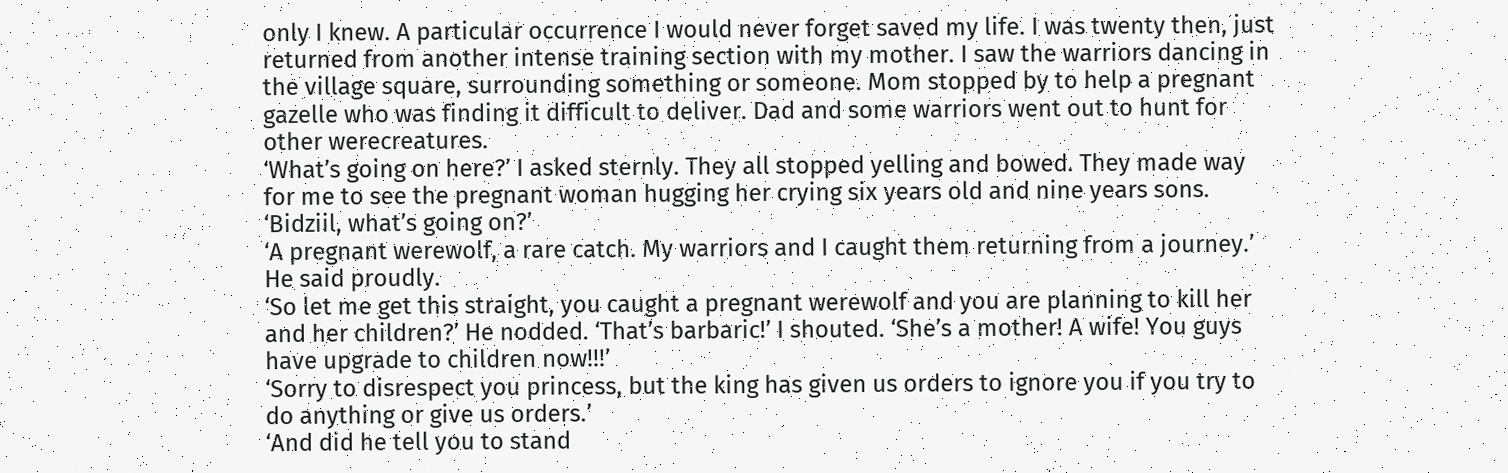only I knew. A particular occurrence I would never forget saved my life. I was twenty then, just returned from another intense training section with my mother. I saw the warriors dancing in the village square, surrounding something or someone. Mom stopped by to help a pregnant gazelle who was finding it difficult to deliver. Dad and some warriors went out to hunt for other werecreatures.
‘What’s going on here?’ I asked sternly. They all stopped yelling and bowed. They made way for me to see the pregnant woman hugging her crying six years old and nine years sons. ‘Bidziil, what’s going on?’
‘A pregnant werewolf, a rare catch. My warriors and I caught them returning from a journey.’ He said proudly.
‘So let me get this straight, you caught a pregnant werewolf and you are planning to kill her and her children?’ He nodded. ‘That’s barbaric!’ I shouted. ‘She’s a mother! A wife! You guys have upgrade to children now!!!’
‘Sorry to disrespect you princess, but the king has given us orders to ignore you if you try to do anything or give us orders.’
‘And did he tell you to stand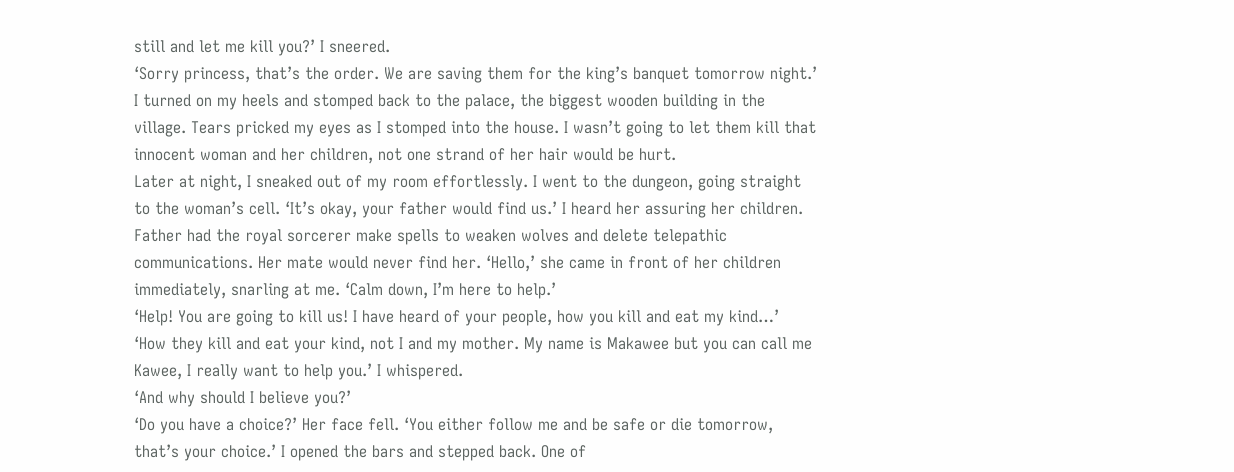still and let me kill you?’ I sneered.
‘Sorry princess, that’s the order. We are saving them for the king’s banquet tomorrow night.’ I turned on my heels and stomped back to the palace, the biggest wooden building in the village. Tears pricked my eyes as I stomped into the house. I wasn’t going to let them kill that innocent woman and her children, not one strand of her hair would be hurt.
Later at night, I sneaked out of my room effortlessly. I went to the dungeon, going straight to the woman’s cell. ‘It’s okay, your father would find us.’ I heard her assuring her children.
Father had the royal sorcerer make spells to weaken wolves and delete telepathic communications. Her mate would never find her. ‘Hello,’ she came in front of her children immediately, snarling at me. ‘Calm down, I’m here to help.’
‘Help! You are going to kill us! I have heard of your people, how you kill and eat my kind…’
‘How they kill and eat your kind, not I and my mother. My name is Makawee but you can call me Kawee, I really want to help you.’ I whispered.
‘And why should I believe you?’
‘Do you have a choice?’ Her face fell. ‘You either follow me and be safe or die tomorrow, that’s your choice.’ I opened the bars and stepped back. One of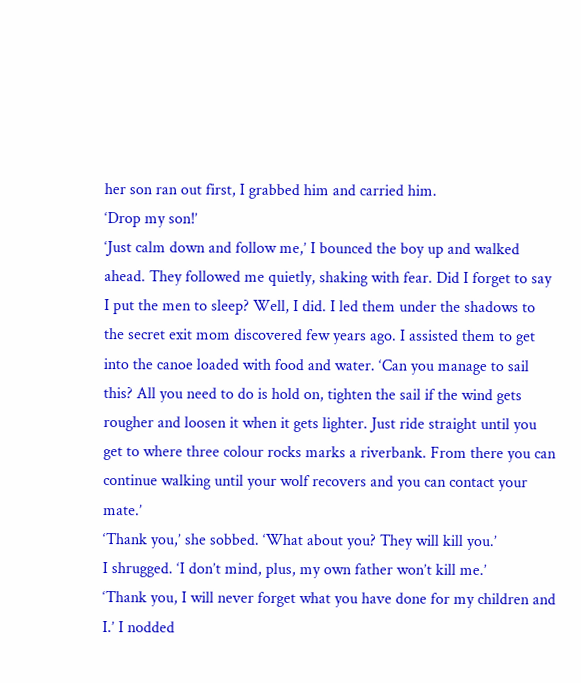her son ran out first, I grabbed him and carried him.
‘Drop my son!’
‘Just calm down and follow me,’ I bounced the boy up and walked ahead. They followed me quietly, shaking with fear. Did I forget to say I put the men to sleep? Well, I did. I led them under the shadows to the secret exit mom discovered few years ago. I assisted them to get into the canoe loaded with food and water. ‘Can you manage to sail this? All you need to do is hold on, tighten the sail if the wind gets rougher and loosen it when it gets lighter. Just ride straight until you get to where three colour rocks marks a riverbank. From there you can continue walking until your wolf recovers and you can contact your mate.’
‘Thank you,’ she sobbed. ‘What about you? They will kill you.’
I shrugged. ‘I don’t mind, plus, my own father won’t kill me.’
‘Thank you, I will never forget what you have done for my children and I.’ I nodded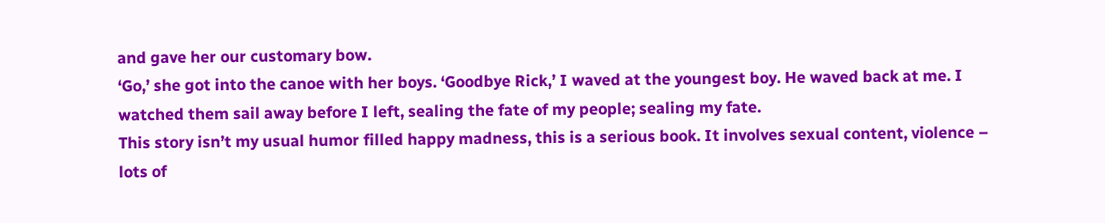and gave her our customary bow.
‘Go,’ she got into the canoe with her boys. ‘Goodbye Rick,’ I waved at the youngest boy. He waved back at me. I watched them sail away before I left, sealing the fate of my people; sealing my fate.
This story isn’t my usual humor filled happy madness, this is a serious book. It involves sexual content, violence – lots of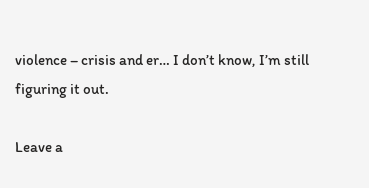violence – crisis and er… I don’t know, I’m still figuring it out.

Leave a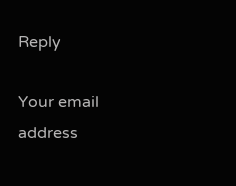Reply

Your email address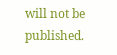will not be published.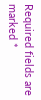Required fields are marked *